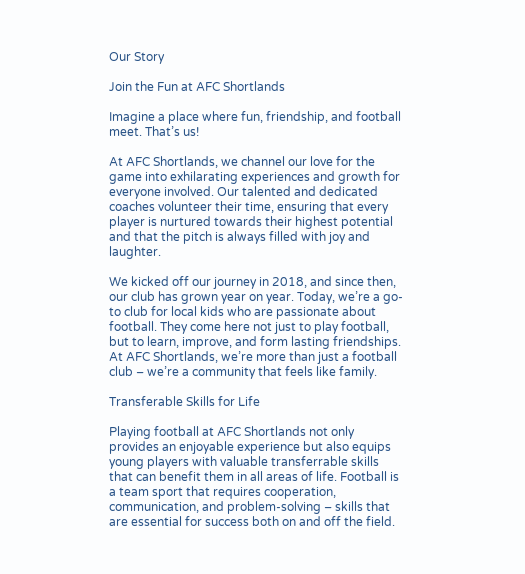Our Story

Join the Fun at AFC Shortlands

Imagine a place where fun, friendship, and football meet. That’s us!

At AFC Shortlands, we channel our love for the game into exhilarating experiences and growth for everyone involved. Our talented and dedicated coaches volunteer their time, ensuring that every player is nurtured towards their highest potential and that the pitch is always filled with joy and laughter.

We kicked off our journey in 2018, and since then, our club has grown year on year. Today, we’re a go-to club for local kids who are passionate about football. They come here not just to play football, but to learn, improve, and form lasting friendships. At AFC Shortlands, we’re more than just a football club – we’re a community that feels like family.

Transferable Skills for Life

Playing football at AFC Shortlands not only provides an enjoyable experience but also equips young players with valuable transferrable skills that can benefit them in all areas of life. Football is a team sport that requires cooperation, communication, and problem-solving – skills that are essential for success both on and off the field.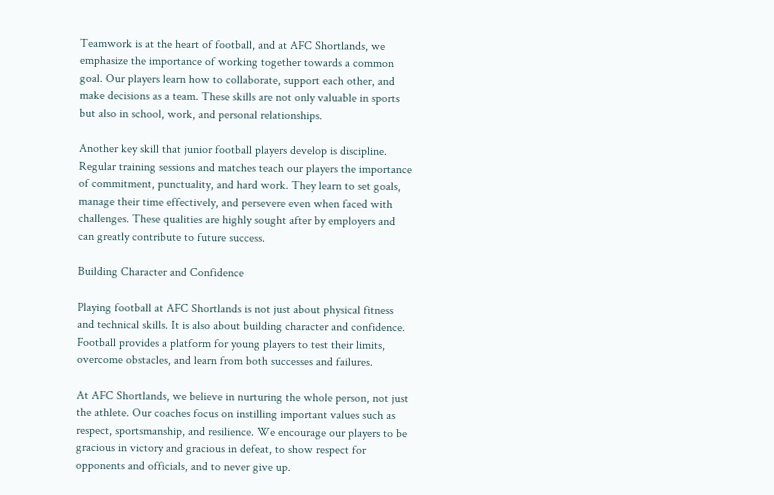Teamwork is at the heart of football, and at AFC Shortlands, we emphasize the importance of working together towards a common goal. Our players learn how to collaborate, support each other, and make decisions as a team. These skills are not only valuable in sports but also in school, work, and personal relationships.

Another key skill that junior football players develop is discipline. Regular training sessions and matches teach our players the importance of commitment, punctuality, and hard work. They learn to set goals, manage their time effectively, and persevere even when faced with challenges. These qualities are highly sought after by employers and can greatly contribute to future success.

Building Character and Confidence

Playing football at AFC Shortlands is not just about physical fitness and technical skills. It is also about building character and confidence. Football provides a platform for young players to test their limits, overcome obstacles, and learn from both successes and failures.

At AFC Shortlands, we believe in nurturing the whole person, not just the athlete. Our coaches focus on instilling important values such as respect, sportsmanship, and resilience. We encourage our players to be gracious in victory and gracious in defeat, to show respect for opponents and officials, and to never give up.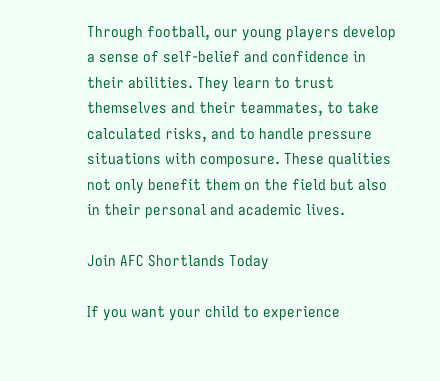Through football, our young players develop a sense of self-belief and confidence in their abilities. They learn to trust themselves and their teammates, to take calculated risks, and to handle pressure situations with composure. These qualities not only benefit them on the field but also in their personal and academic lives.

Join AFC Shortlands Today

If you want your child to experience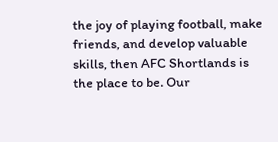the joy of playing football, make friends, and develop valuable skills, then AFC Shortlands is the place to be. Our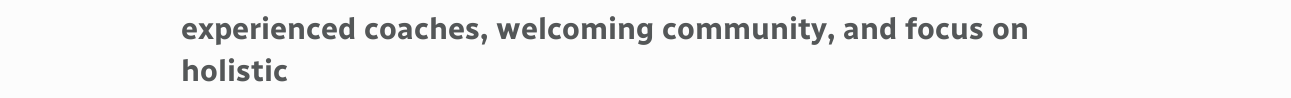experienced coaches, welcoming community, and focus on holistic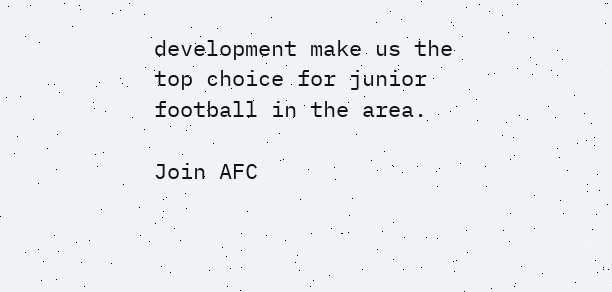development make us the top choice for junior football in the area.

Join AFC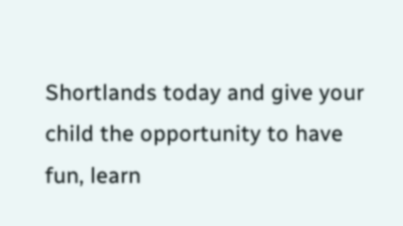Shortlands today and give your child the opportunity to have fun, learn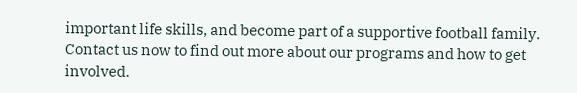important life skills, and become part of a supportive football family. Contact us now to find out more about our programs and how to get involved.